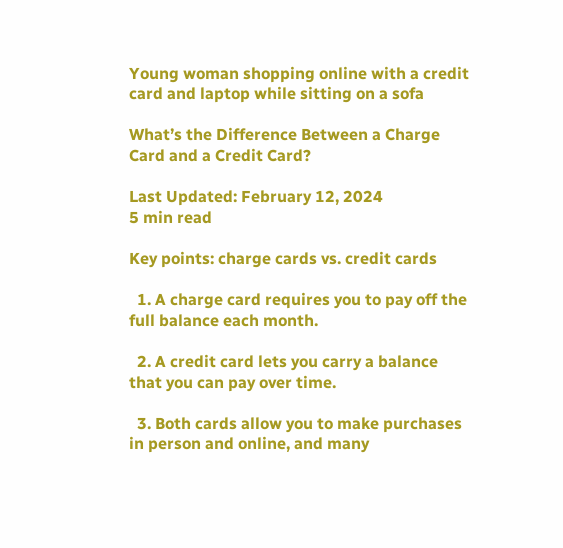Young woman shopping online with a credit card and laptop while sitting on a sofa

What’s the Difference Between a Charge Card and a Credit Card?

Last Updated: February 12, 2024
5 min read

Key points: charge cards vs. credit cards

  1. A charge card requires you to pay off the full balance each month.

  2. A credit card lets you carry a balance that you can pay over time.

  3. Both cards allow you to make purchases in person and online, and many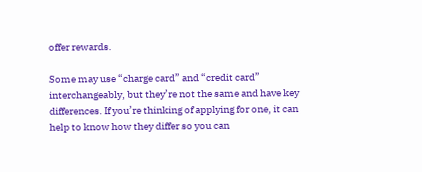offer rewards.

Some may use “charge card” and “credit card” interchangeably, but they’re not the same and have key differences. If you’re thinking of applying for one, it can help to know how they differ so you can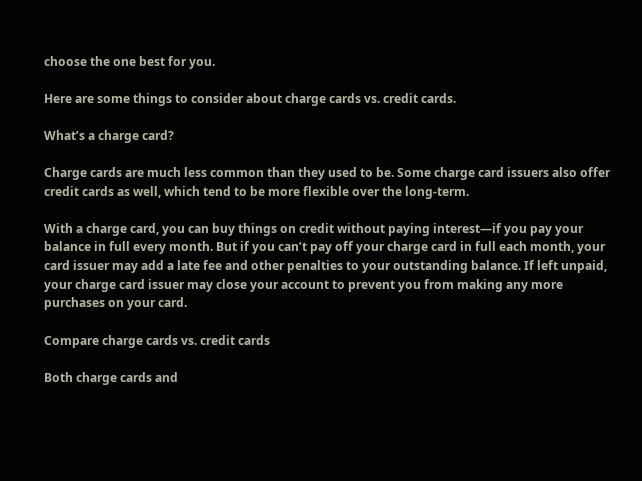choose the one best for you.

Here are some things to consider about charge cards vs. credit cards.

What’s a charge card?

Charge cards are much less common than they used to be. Some charge card issuers also offer credit cards as well, which tend to be more flexible over the long-term.

With a charge card, you can buy things on credit without paying interest—if you pay your balance in full every month. But if you can’t pay off your charge card in full each month, your card issuer may add a late fee and other penalties to your outstanding balance. If left unpaid, your charge card issuer may close your account to prevent you from making any more purchases on your card.

Compare charge cards vs. credit cards

Both charge cards and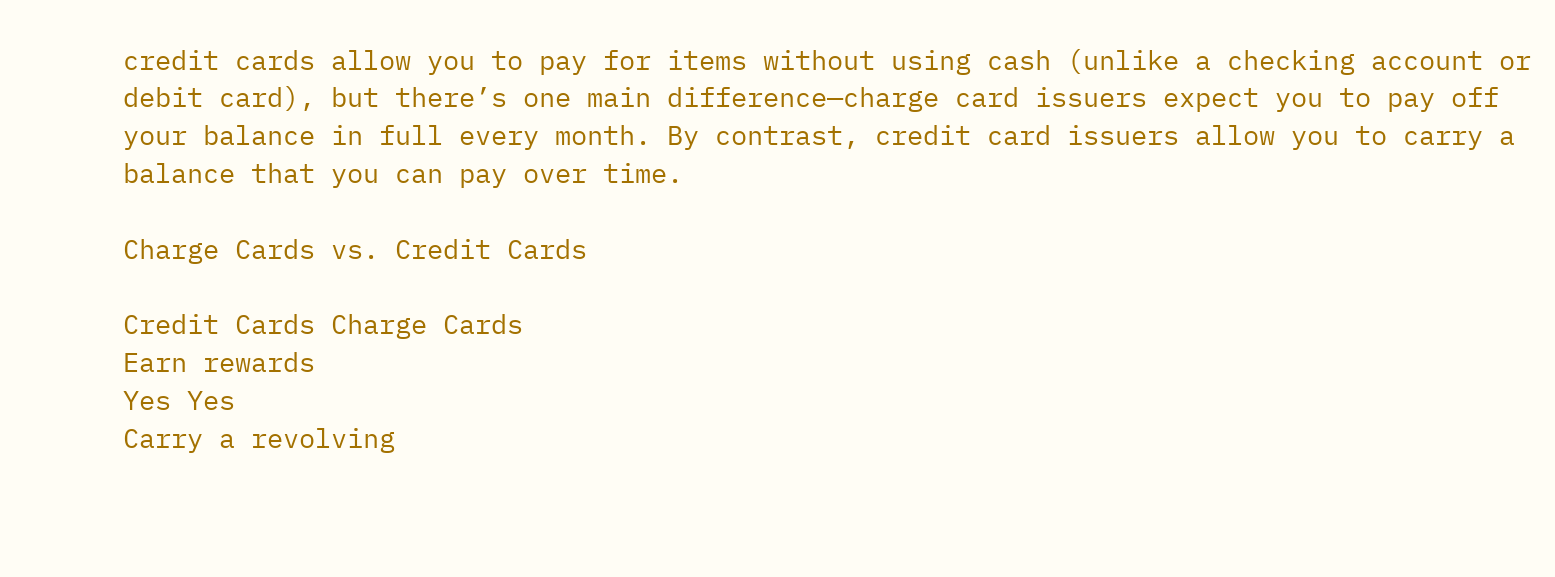credit cards allow you to pay for items without using cash (unlike a checking account or debit card), but there’s one main difference—charge card issuers expect you to pay off your balance in full every month. By contrast, credit card issuers allow you to carry a balance that you can pay over time.

Charge Cards vs. Credit Cards

Credit Cards Charge Cards
Earn rewards
Yes Yes
Carry a revolving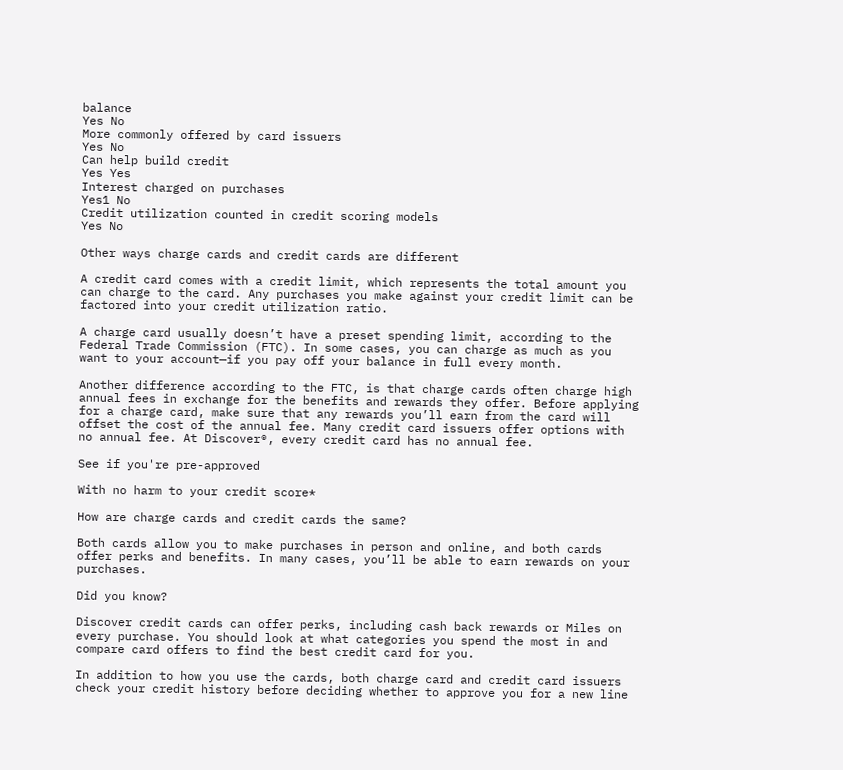balance
Yes No
More commonly offered by card issuers
Yes No
Can help build credit
Yes Yes
Interest charged on purchases
Yes1 No
Credit utilization counted in credit scoring models
Yes No

Other ways charge cards and credit cards are different

A credit card comes with a credit limit, which represents the total amount you can charge to the card. Any purchases you make against your credit limit can be factored into your credit utilization ratio.

A charge card usually doesn’t have a preset spending limit, according to the Federal Trade Commission (FTC). In some cases, you can charge as much as you want to your account—if you pay off your balance in full every month.

Another difference according to the FTC, is that charge cards often charge high annual fees in exchange for the benefits and rewards they offer. Before applying for a charge card, make sure that any rewards you’ll earn from the card will offset the cost of the annual fee. Many credit card issuers offer options with no annual fee. At Discover®, every credit card has no annual fee.

See if you're pre-approved

With no harm to your credit score*

How are charge cards and credit cards the same?

Both cards allow you to make purchases in person and online, and both cards offer perks and benefits. In many cases, you’ll be able to earn rewards on your purchases.

Did you know?

Discover credit cards can offer perks, including cash back rewards or Miles on every purchase. You should look at what categories you spend the most in and compare card offers to find the best credit card for you.

In addition to how you use the cards, both charge card and credit card issuers check your credit history before deciding whether to approve you for a new line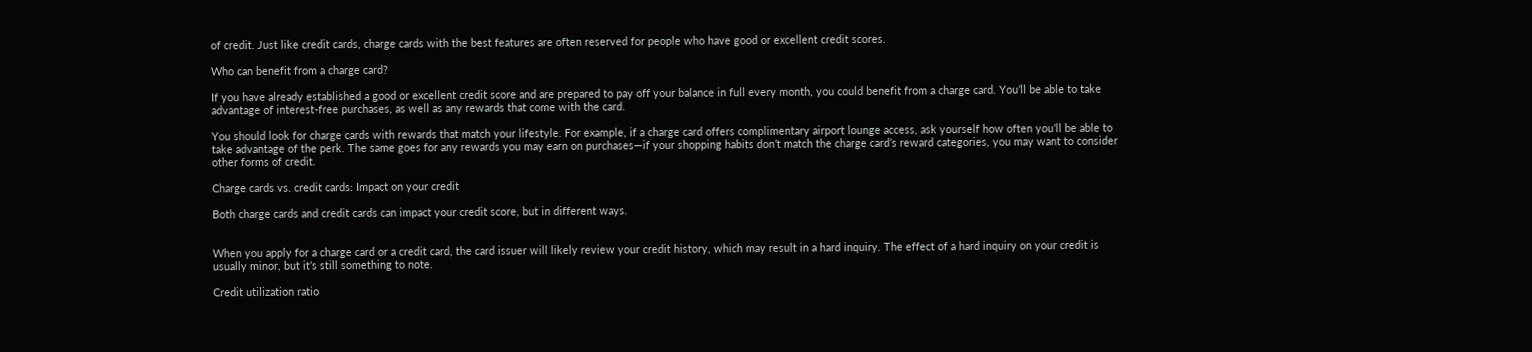of credit. Just like credit cards, charge cards with the best features are often reserved for people who have good or excellent credit scores.

Who can benefit from a charge card?

If you have already established a good or excellent credit score and are prepared to pay off your balance in full every month, you could benefit from a charge card. You’ll be able to take advantage of interest-free purchases, as well as any rewards that come with the card.

You should look for charge cards with rewards that match your lifestyle. For example, if a charge card offers complimentary airport lounge access, ask yourself how often you’ll be able to take advantage of the perk. The same goes for any rewards you may earn on purchases—if your shopping habits don’t match the charge card’s reward categories, you may want to consider other forms of credit.

Charge cards vs. credit cards: Impact on your credit

Both charge cards and credit cards can impact your credit score, but in different ways.


When you apply for a charge card or a credit card, the card issuer will likely review your credit history, which may result in a hard inquiry. The effect of a hard inquiry on your credit is usually minor, but it’s still something to note.

Credit utilization ratio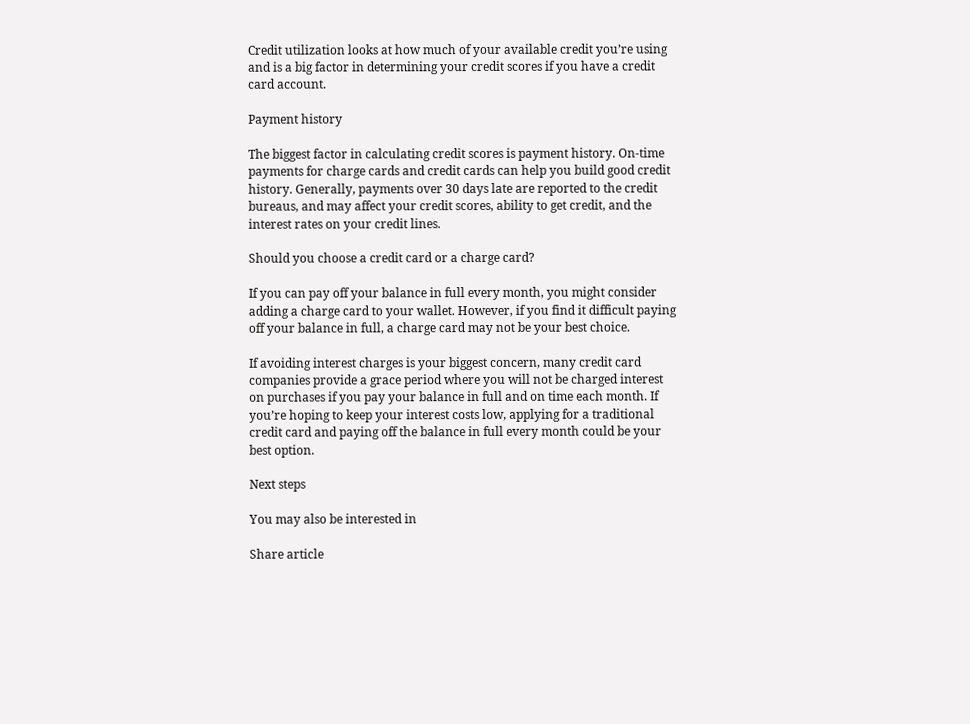Credit utilization looks at how much of your available credit you’re using and is a big factor in determining your credit scores if you have a credit card account.

Payment history

The biggest factor in calculating credit scores is payment history. On-time payments for charge cards and credit cards can help you build good credit history. Generally, payments over 30 days late are reported to the credit bureaus, and may affect your credit scores, ability to get credit, and the interest rates on your credit lines.

Should you choose a credit card or a charge card?

If you can pay off your balance in full every month, you might consider adding a charge card to your wallet. However, if you find it difficult paying off your balance in full, a charge card may not be your best choice.

If avoiding interest charges is your biggest concern, many credit card companies provide a grace period where you will not be charged interest on purchases if you pay your balance in full and on time each month. If you’re hoping to keep your interest costs low, applying for a traditional credit card and paying off the balance in full every month could be your best option.

Next steps

You may also be interested in

Share article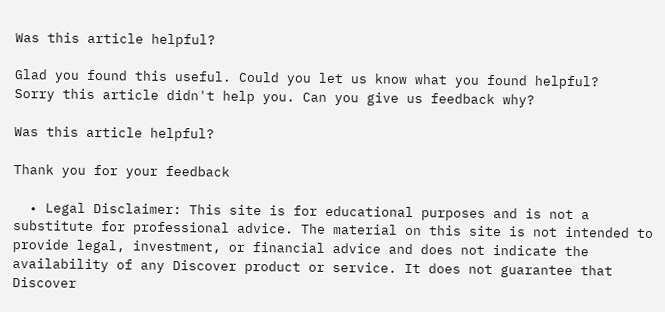Was this article helpful?

Glad you found this useful. Could you let us know what you found helpful?
Sorry this article didn't help you. Can you give us feedback why?

Was this article helpful?

Thank you for your feedback

  • Legal Disclaimer: This site is for educational purposes and is not a substitute for professional advice. The material on this site is not intended to provide legal, investment, or financial advice and does not indicate the availability of any Discover product or service. It does not guarantee that Discover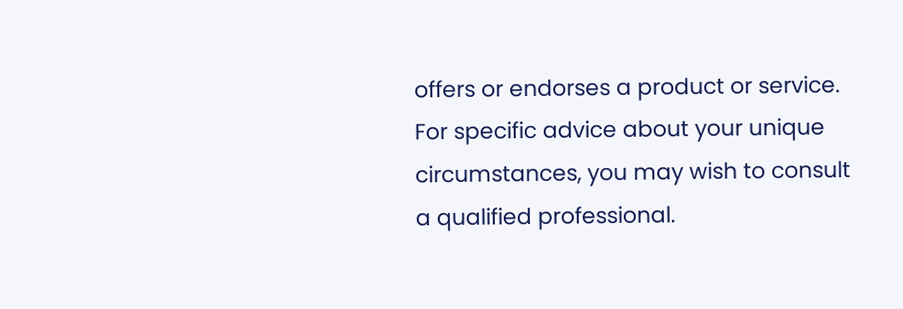offers or endorses a product or service. For specific advice about your unique circumstances, you may wish to consult a qualified professional.